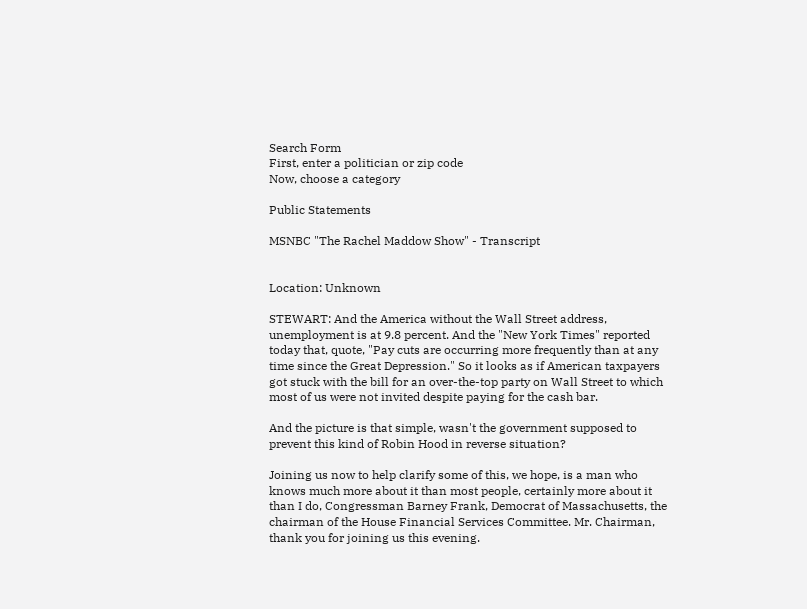Search Form
First, enter a politician or zip code
Now, choose a category

Public Statements

MSNBC "The Rachel Maddow Show" - Transcript


Location: Unknown

STEWART: And the America without the Wall Street address, unemployment is at 9.8 percent. And the "New York Times" reported today that, quote, "Pay cuts are occurring more frequently than at any time since the Great Depression." So it looks as if American taxpayers got stuck with the bill for an over-the-top party on Wall Street to which most of us were not invited despite paying for the cash bar.

And the picture is that simple, wasn't the government supposed to prevent this kind of Robin Hood in reverse situation?

Joining us now to help clarify some of this, we hope, is a man who knows much more about it than most people, certainly more about it than I do, Congressman Barney Frank, Democrat of Massachusetts, the chairman of the House Financial Services Committee. Mr. Chairman, thank you for joining us this evening.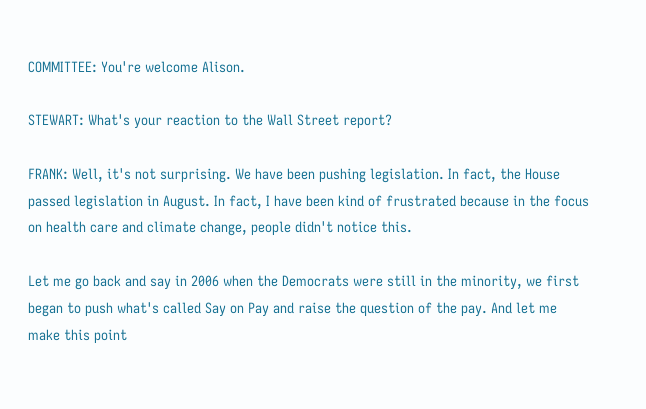COMMITTEE: You're welcome Alison.

STEWART: What's your reaction to the Wall Street report?

FRANK: Well, it's not surprising. We have been pushing legislation. In fact, the House passed legislation in August. In fact, I have been kind of frustrated because in the focus on health care and climate change, people didn't notice this.

Let me go back and say in 2006 when the Democrats were still in the minority, we first began to push what's called Say on Pay and raise the question of the pay. And let me make this point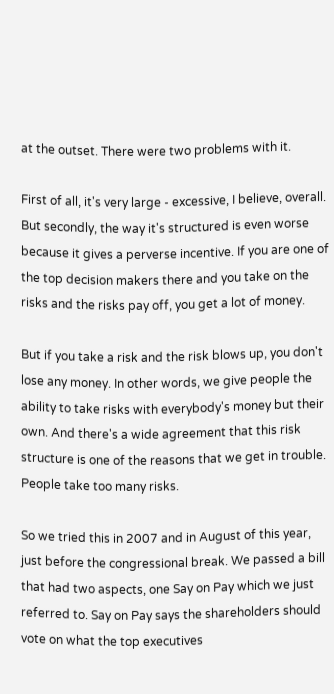at the outset. There were two problems with it.

First of all, it's very large - excessive, I believe, overall. But secondly, the way it's structured is even worse because it gives a perverse incentive. If you are one of the top decision makers there and you take on the risks and the risks pay off, you get a lot of money.

But if you take a risk and the risk blows up, you don't lose any money. In other words, we give people the ability to take risks with everybody's money but their own. And there's a wide agreement that this risk structure is one of the reasons that we get in trouble. People take too many risks.

So we tried this in 2007 and in August of this year, just before the congressional break. We passed a bill that had two aspects, one Say on Pay which we just referred to. Say on Pay says the shareholders should vote on what the top executives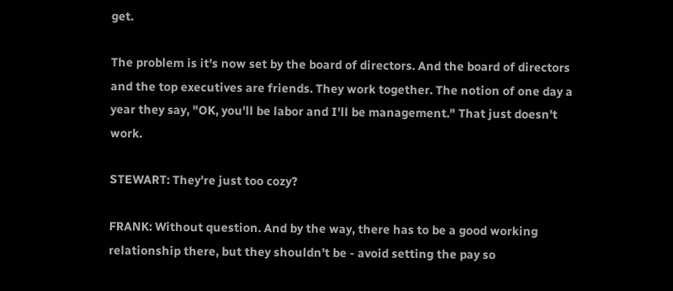get.

The problem is it's now set by the board of directors. And the board of directors and the top executives are friends. They work together. The notion of one day a year they say, "OK, you'll be labor and I'll be management." That just doesn't work.

STEWART: They're just too cozy?

FRANK: Without question. And by the way, there has to be a good working relationship there, but they shouldn't be - avoid setting the pay so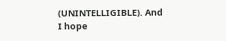(UNINTELLIGIBLE). And I hope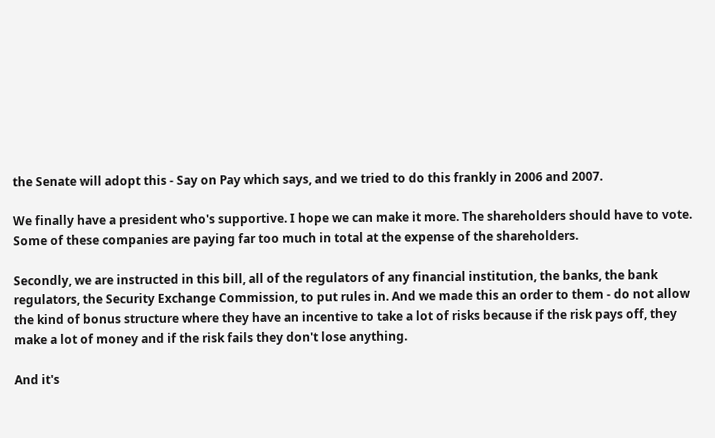the Senate will adopt this - Say on Pay which says, and we tried to do this frankly in 2006 and 2007.

We finally have a president who's supportive. I hope we can make it more. The shareholders should have to vote. Some of these companies are paying far too much in total at the expense of the shareholders.

Secondly, we are instructed in this bill, all of the regulators of any financial institution, the banks, the bank regulators, the Security Exchange Commission, to put rules in. And we made this an order to them - do not allow the kind of bonus structure where they have an incentive to take a lot of risks because if the risk pays off, they make a lot of money and if the risk fails they don't lose anything.

And it's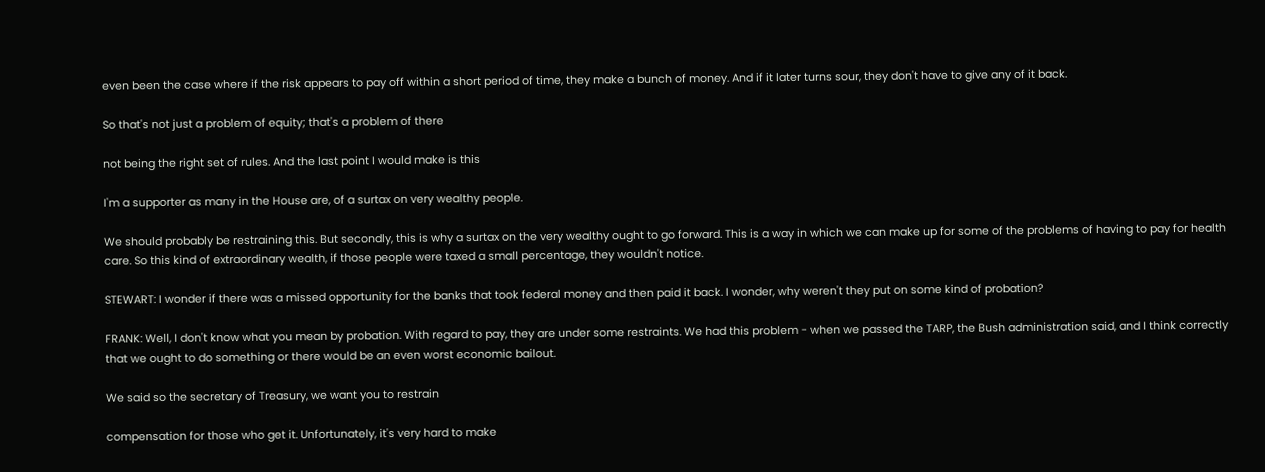even been the case where if the risk appears to pay off within a short period of time, they make a bunch of money. And if it later turns sour, they don't have to give any of it back.

So that's not just a problem of equity; that's a problem of there

not being the right set of rules. And the last point I would make is this

I'm a supporter as many in the House are, of a surtax on very wealthy people.

We should probably be restraining this. But secondly, this is why a surtax on the very wealthy ought to go forward. This is a way in which we can make up for some of the problems of having to pay for health care. So this kind of extraordinary wealth, if those people were taxed a small percentage, they wouldn't notice.

STEWART: I wonder if there was a missed opportunity for the banks that took federal money and then paid it back. I wonder, why weren't they put on some kind of probation?

FRANK: Well, I don't know what you mean by probation. With regard to pay, they are under some restraints. We had this problem - when we passed the TARP, the Bush administration said, and I think correctly that we ought to do something or there would be an even worst economic bailout.

We said so the secretary of Treasury, we want you to restrain

compensation for those who get it. Unfortunately, it's very hard to make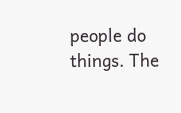people do things. The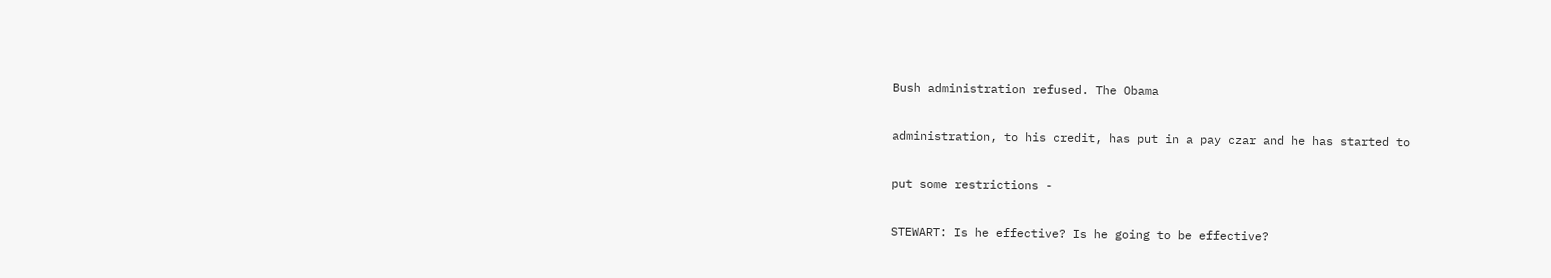Bush administration refused. The Obama

administration, to his credit, has put in a pay czar and he has started to

put some restrictions -

STEWART: Is he effective? Is he going to be effective?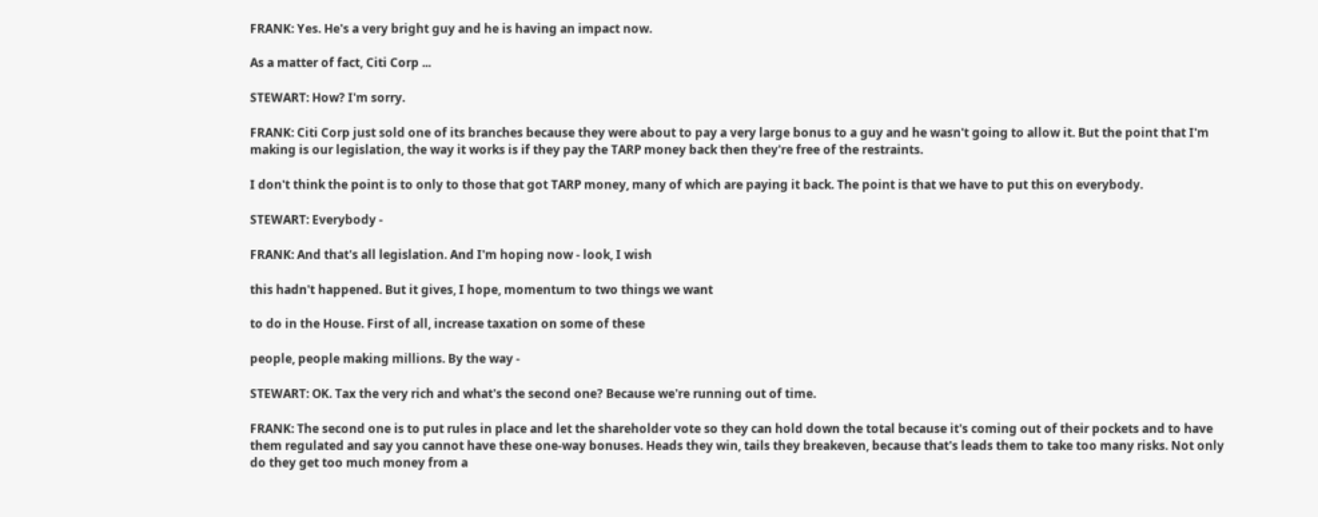FRANK: Yes. He's a very bright guy and he is having an impact now.

As a matter of fact, Citi Corp ...

STEWART: How? I'm sorry.

FRANK: Citi Corp just sold one of its branches because they were about to pay a very large bonus to a guy and he wasn't going to allow it. But the point that I'm making is our legislation, the way it works is if they pay the TARP money back then they're free of the restraints.

I don't think the point is to only to those that got TARP money, many of which are paying it back. The point is that we have to put this on everybody.

STEWART: Everybody -

FRANK: And that's all legislation. And I'm hoping now - look, I wish

this hadn't happened. But it gives, I hope, momentum to two things we want

to do in the House. First of all, increase taxation on some of these

people, people making millions. By the way -

STEWART: OK. Tax the very rich and what's the second one? Because we're running out of time.

FRANK: The second one is to put rules in place and let the shareholder vote so they can hold down the total because it's coming out of their pockets and to have them regulated and say you cannot have these one-way bonuses. Heads they win, tails they breakeven, because that's leads them to take too many risks. Not only do they get too much money from a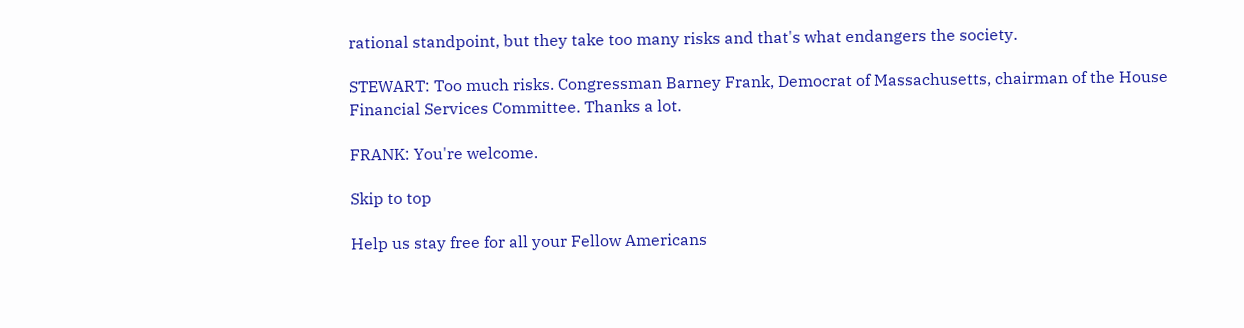rational standpoint, but they take too many risks and that's what endangers the society.

STEWART: Too much risks. Congressman Barney Frank, Democrat of Massachusetts, chairman of the House Financial Services Committee. Thanks a lot.

FRANK: You're welcome.

Skip to top

Help us stay free for all your Fellow Americans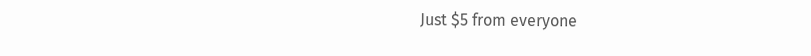Just $5 from everyone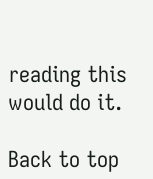reading this would do it.

Back to top